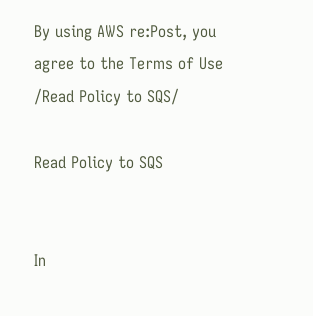By using AWS re:Post, you agree to the Terms of Use
/Read Policy to SQS/

Read Policy to SQS


In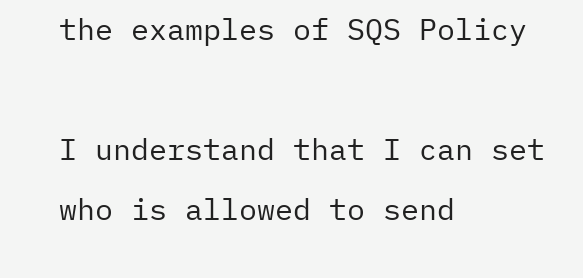the examples of SQS Policy

I understand that I can set who is allowed to send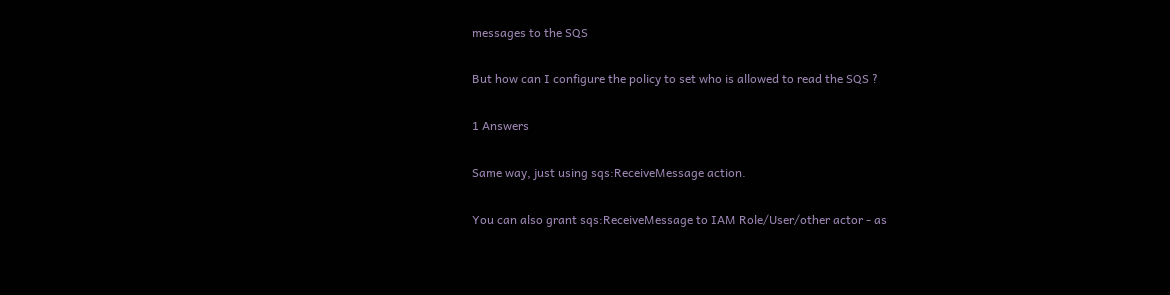messages to the SQS

But how can I configure the policy to set who is allowed to read the SQS ?

1 Answers

Same way, just using sqs:ReceiveMessage action.

You can also grant sqs:ReceiveMessage to IAM Role/User/other actor - as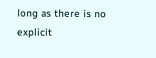long as there is no explicit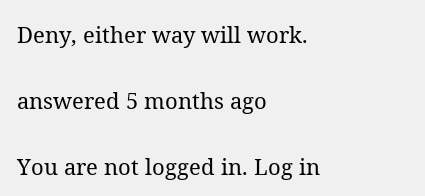Deny, either way will work.

answered 5 months ago

You are not logged in. Log in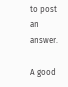to post an answer.

A good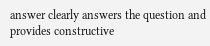answer clearly answers the question and provides constructive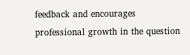feedback and encourages professional growth in the question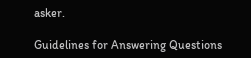asker.

Guidelines for Answering Questions